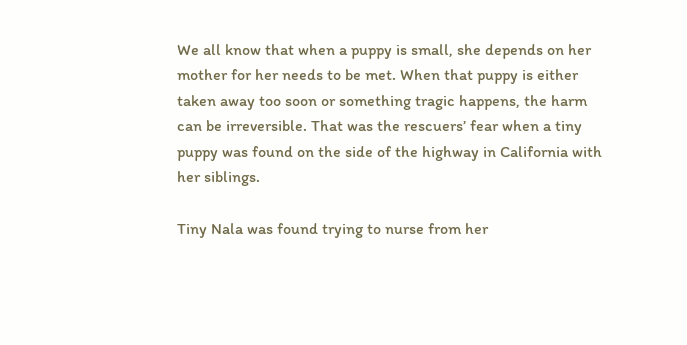We all know that when a puppy is small, she depends on her mother for her needs to be met. When that puppy is either taken away too soon or something tragic happens, the harm can be irreversible. That was the rescuers’ fear when a tiny puppy was found on the side of the highway in California with her siblings.

Tiny Nala was found trying to nurse from her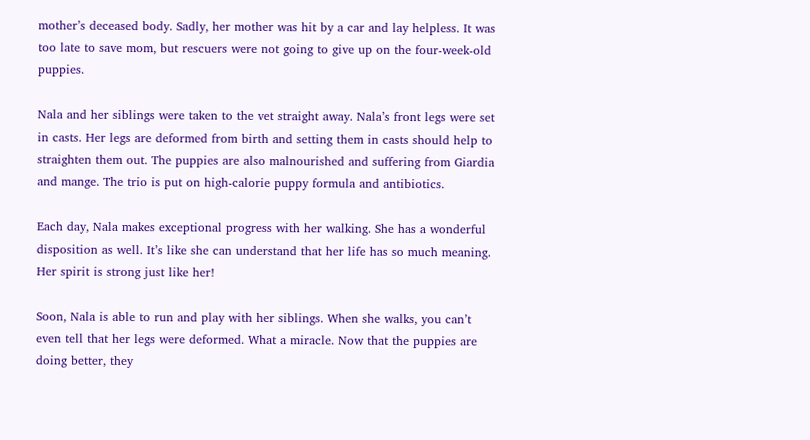mother’s deceased body. Sadly, her mother was hit by a car and lay helpless. It was too late to save mom, but rescuers were not going to give up on the four-week-old puppies.

Nala and her siblings were taken to the vet straight away. Nala’s front legs were set in casts. Her legs are deformed from birth and setting them in casts should help to straighten them out. The puppies are also malnourished and suffering from Giardia and mange. The trio is put on high-calorie puppy formula and antibiotics.

Each day, Nala makes exceptional progress with her walking. She has a wonderful disposition as well. It’s like she can understand that her life has so much meaning. Her spirit is strong just like her!

Soon, Nala is able to run and play with her siblings. When she walks, you can’t even tell that her legs were deformed. What a miracle. Now that the puppies are doing better, they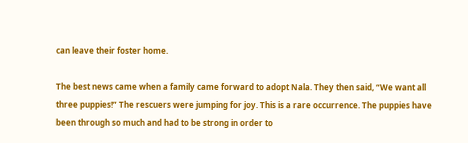can leave their foster home.

The best news came when a family came forward to adopt Nala. They then said, “We want all three puppies!” The rescuers were jumping for joy. This is a rare occurrence. The puppies have been through so much and had to be strong in order to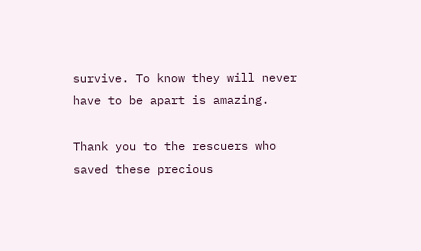survive. To know they will never have to be apart is amazing.

Thank you to the rescuers who saved these precious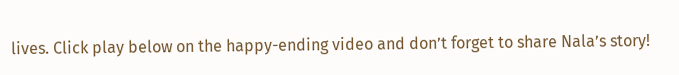lives. Click play below on the happy-ending video and don’t forget to share Nala’s story!